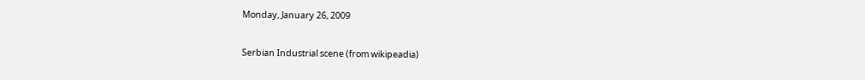Monday, January 26, 2009

Serbian Industrial scene (from wikipeadia)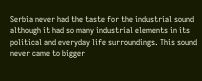Serbia never had the taste for the industrial sound although it had so many industrial elements in its political and everyday life surroundings. This sound never came to bigger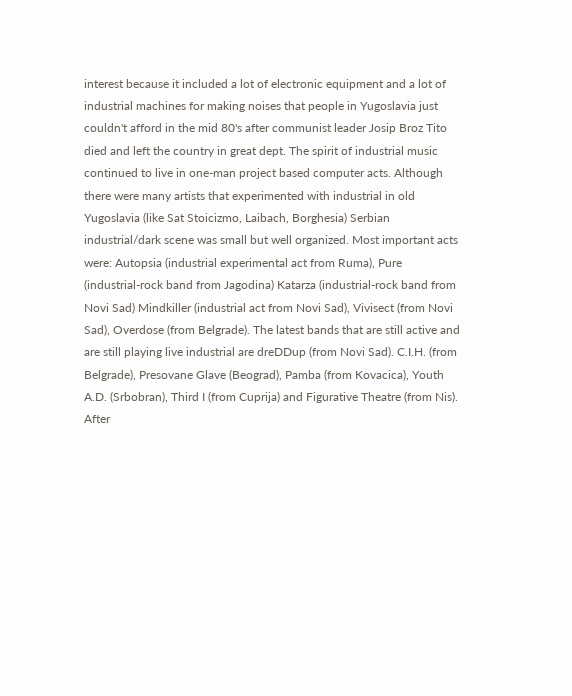interest because it included a lot of electronic equipment and a lot of industrial machines for making noises that people in Yugoslavia just couldn't afford in the mid 80's after communist leader Josip Broz Tito died and left the country in great dept. The spirit of industrial music continued to live in one-man project based computer acts. Although there were many artists that experimented with industrial in old Yugoslavia (like Sat Stoicizmo, Laibach, Borghesia) Serbian industrial/dark scene was small but well organized. Most important acts were: Autopsia (industrial experimental act from Ruma), Pure (industrial-rock band from Jagodina) Katarza (industrial-rock band from Novi Sad) Mindkiller (industrial act from Novi Sad), Vivisect (from Novi Sad), Overdose (from Belgrade). The latest bands that are still active and are still playing live industrial are dreDDup (from Novi Sad). C.I.H. (from Belgrade), Presovane Glave (Beograd), Pamba (from Kovacica), Youth A.D. (Srbobran), Third I (from Cuprija) and Figurative Theatre (from Nis). After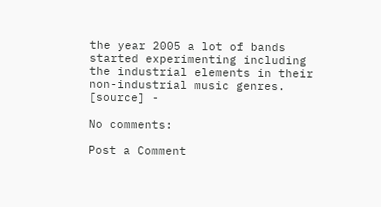the year 2005 a lot of bands started experimenting including the industrial elements in their non-industrial music genres.
[source] -

No comments:

Post a Comment